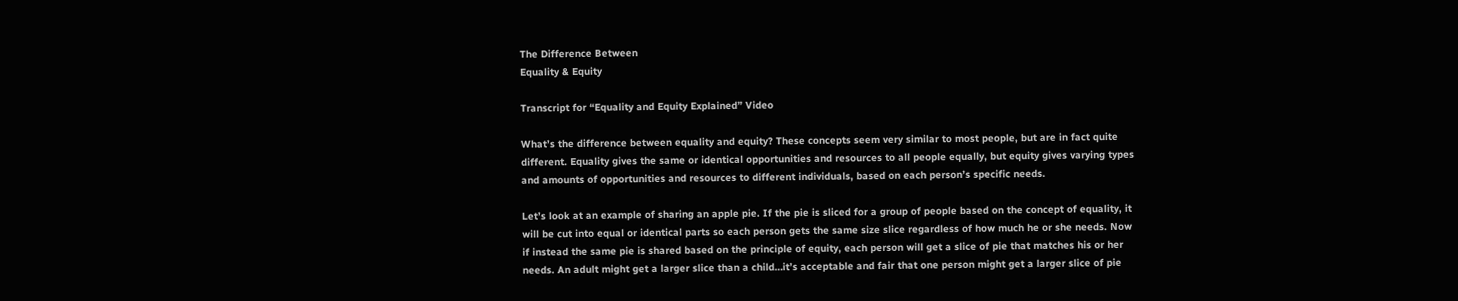The Difference Between
Equality & Equity

Transcript for “Equality and Equity Explained” Video

What’s the difference between equality and equity? These concepts seem very similar to most people, but are in fact quite different. Equality gives the same or identical opportunities and resources to all people equally, but equity gives varying types and amounts of opportunities and resources to different individuals, based on each person’s specific needs.

Let’s look at an example of sharing an apple pie. If the pie is sliced for a group of people based on the concept of equality, it will be cut into equal or identical parts so each person gets the same size slice regardless of how much he or she needs. Now if instead the same pie is shared based on the principle of equity, each person will get a slice of pie that matches his or her needs. An adult might get a larger slice than a child…it’s acceptable and fair that one person might get a larger slice of pie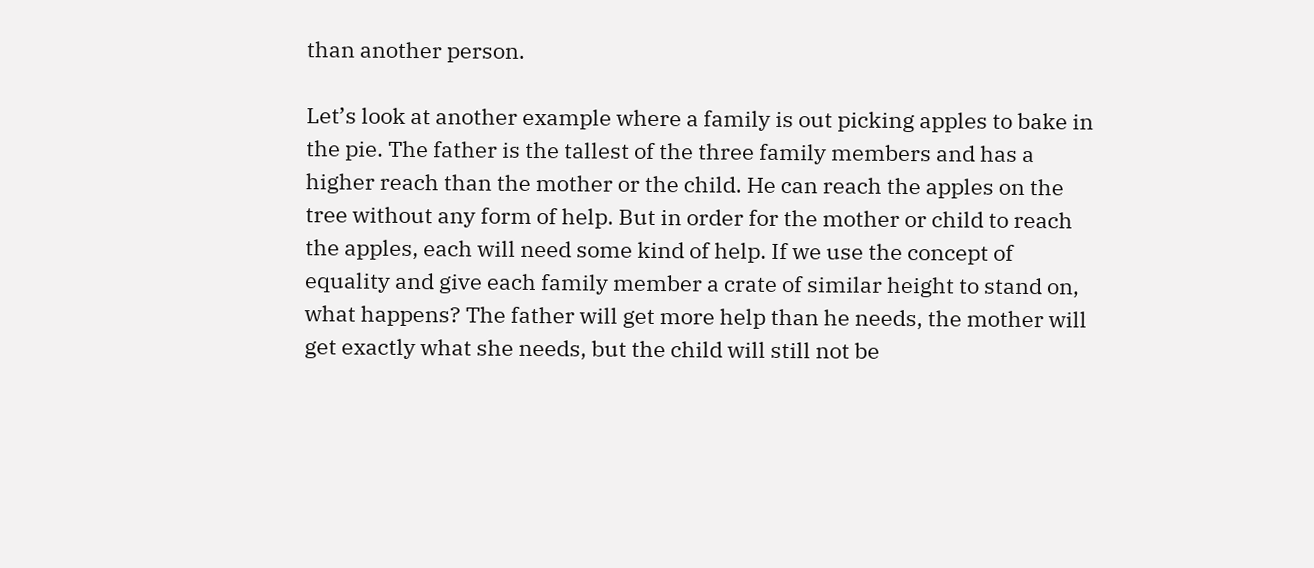than another person.

Let’s look at another example where a family is out picking apples to bake in the pie. The father is the tallest of the three family members and has a higher reach than the mother or the child. He can reach the apples on the tree without any form of help. But in order for the mother or child to reach the apples, each will need some kind of help. If we use the concept of equality and give each family member a crate of similar height to stand on, what happens? The father will get more help than he needs, the mother will get exactly what she needs, but the child will still not be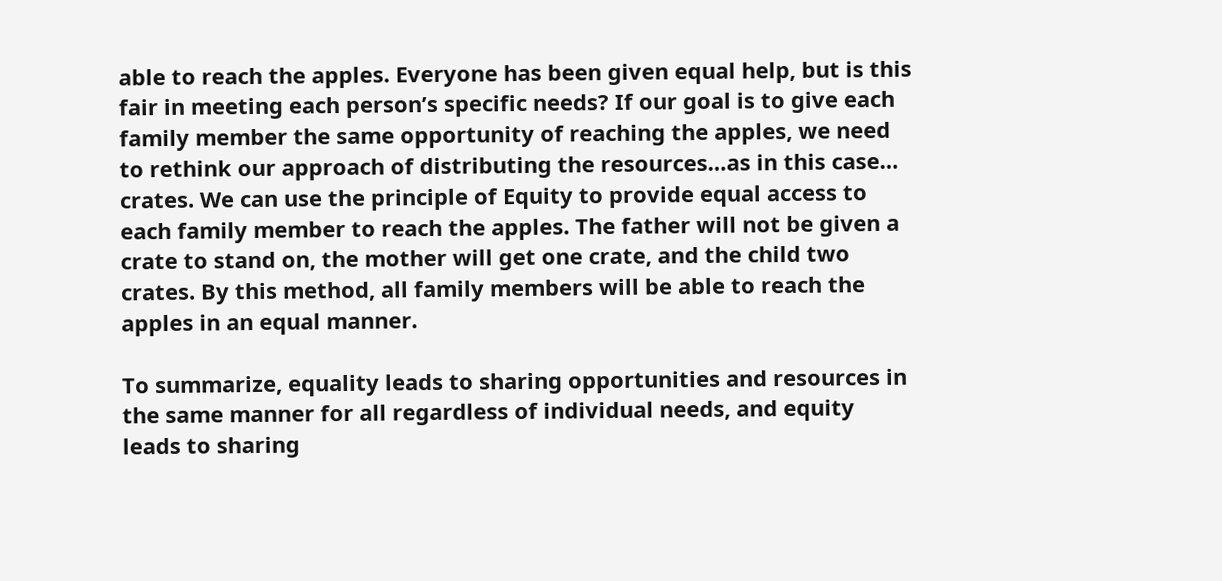able to reach the apples. Everyone has been given equal help, but is this fair in meeting each person’s specific needs? If our goal is to give each family member the same opportunity of reaching the apples, we need to rethink our approach of distributing the resources…as in this case… crates. We can use the principle of Equity to provide equal access to each family member to reach the apples. The father will not be given a crate to stand on, the mother will get one crate, and the child two crates. By this method, all family members will be able to reach the apples in an equal manner.

To summarize, equality leads to sharing opportunities and resources in the same manner for all regardless of individual needs, and equity leads to sharing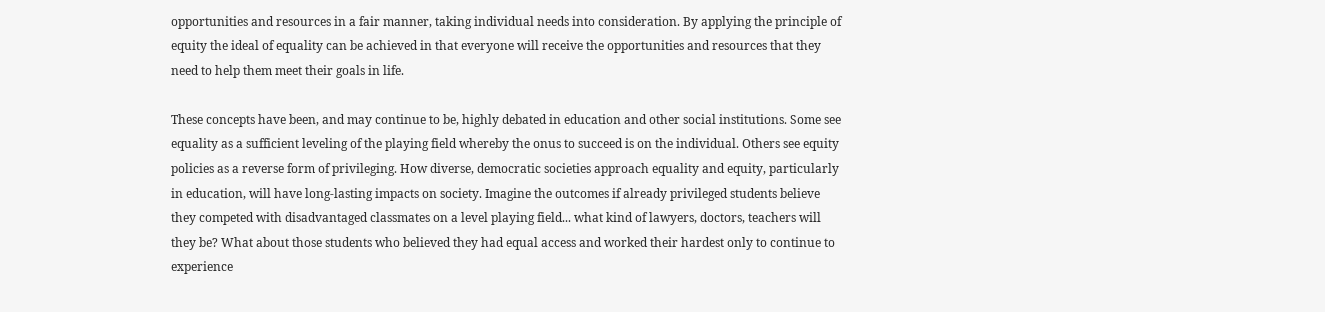opportunities and resources in a fair manner, taking individual needs into consideration. By applying the principle of equity the ideal of equality can be achieved in that everyone will receive the opportunities and resources that they need to help them meet their goals in life.

These concepts have been, and may continue to be, highly debated in education and other social institutions. Some see equality as a sufficient leveling of the playing field whereby the onus to succeed is on the individual. Others see equity policies as a reverse form of privileging. How diverse, democratic societies approach equality and equity, particularly in education, will have long-lasting impacts on society. Imagine the outcomes if already privileged students believe they competed with disadvantaged classmates on a level playing field... what kind of lawyers, doctors, teachers will they be? What about those students who believed they had equal access and worked their hardest only to continue to experience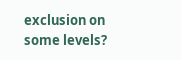exclusion on some levels?